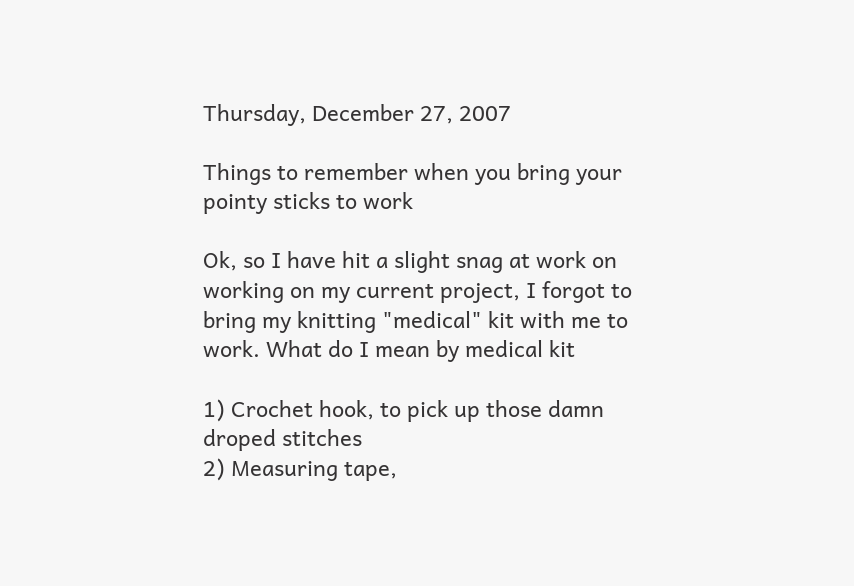Thursday, December 27, 2007

Things to remember when you bring your pointy sticks to work

Ok, so I have hit a slight snag at work on working on my current project, I forgot to bring my knitting "medical" kit with me to work. What do I mean by medical kit

1) Crochet hook, to pick up those damn droped stitches
2) Measuring tape,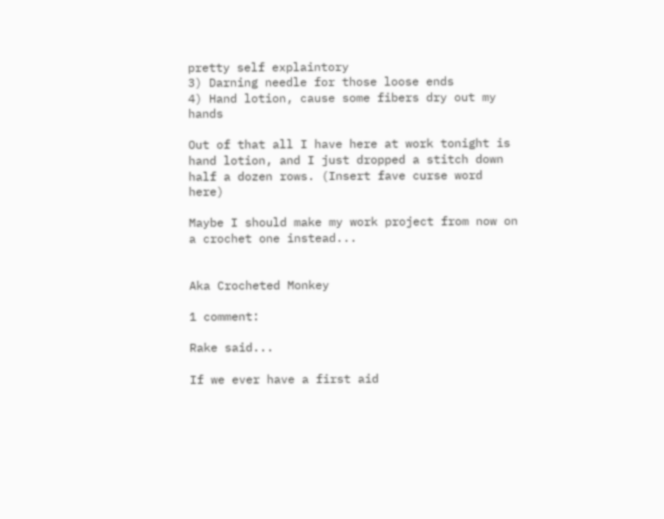pretty self explaintory
3) Darning needle for those loose ends
4) Hand lotion, cause some fibers dry out my hands

Out of that all I have here at work tonight is hand lotion, and I just dropped a stitch down half a dozen rows. (Insert fave curse word here)

Maybe I should make my work project from now on a crochet one instead...


Aka Crocheted Monkey

1 comment:

Rake said...

If we ever have a first aid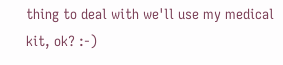thing to deal with we'll use my medical kit, ok? :-)